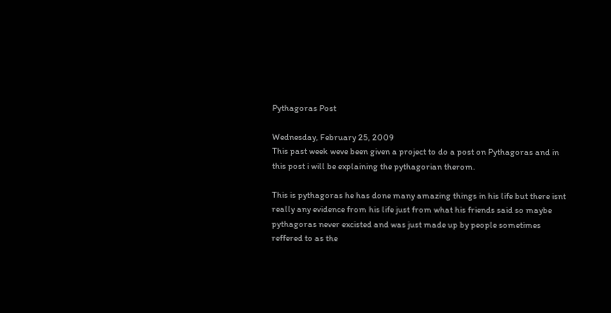Pythagoras Post

Wednesday, February 25, 2009
This past week weve been given a project to do a post on Pythagoras and in this post i will be explaining the pythagorian therom.

This is pythagoras he has done many amazing things in his life but there isnt really any evidence from his life just from what his friends said so maybe pythagoras never excisted and was just made up by people sometimes reffered to as the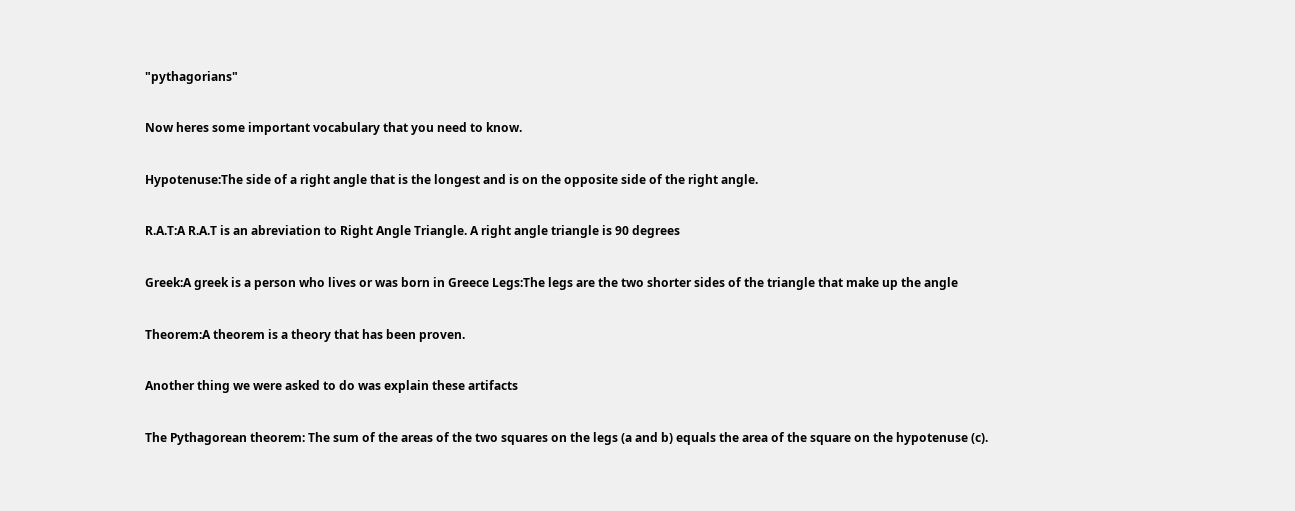"pythagorians"

Now heres some important vocabulary that you need to know.

Hypotenuse:The side of a right angle that is the longest and is on the opposite side of the right angle.

R.A.T:A R.A.T is an abreviation to Right Angle Triangle. A right angle triangle is 90 degrees

Greek:A greek is a person who lives or was born in Greece Legs:The legs are the two shorter sides of the triangle that make up the angle

Theorem:A theorem is a theory that has been proven.

Another thing we were asked to do was explain these artifacts

The Pythagorean theorem: The sum of the areas of the two squares on the legs (a and b) equals the area of the square on the hypotenuse (c).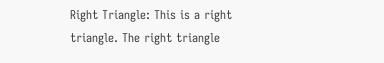Right Triangle: This is a right triangle. The right triangle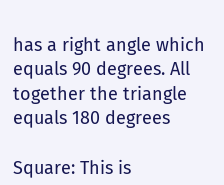has a right angle which equals 90 degrees. All together the triangle equals 180 degrees

Square: This is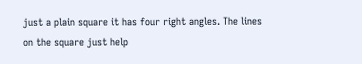just a plain square it has four right angles. The lines on the square just help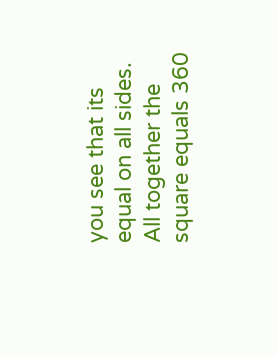you see that its equal on all sides. All together the square equals 360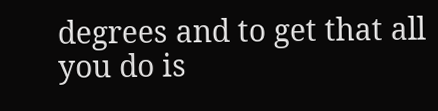degrees and to get that all you do is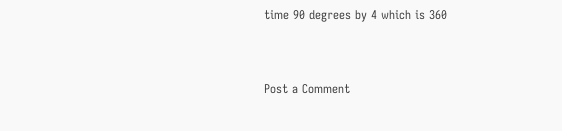time 90 degrees by 4 which is 360


Post a Comment